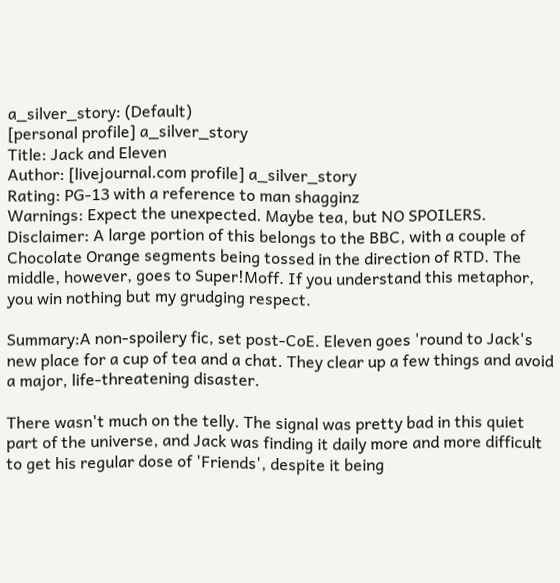a_silver_story: (Default)
[personal profile] a_silver_story
Title: Jack and Eleven
Author: [livejournal.com profile] a_silver_story
Rating: PG-13 with a reference to man shagginz
Warnings: Expect the unexpected. Maybe tea, but NO SPOILERS.
Disclaimer: A large portion of this belongs to the BBC, with a couple of Chocolate Orange segments being tossed in the direction of RTD. The middle, however, goes to Super!Moff. If you understand this metaphor, you win nothing but my grudging respect.

Summary:A non-spoilery fic, set post-CoE. Eleven goes 'round to Jack's new place for a cup of tea and a chat. They clear up a few things and avoid a major, life-threatening disaster.

There wasn't much on the telly. The signal was pretty bad in this quiet part of the universe, and Jack was finding it daily more and more difficult to get his regular dose of 'Friends', despite it being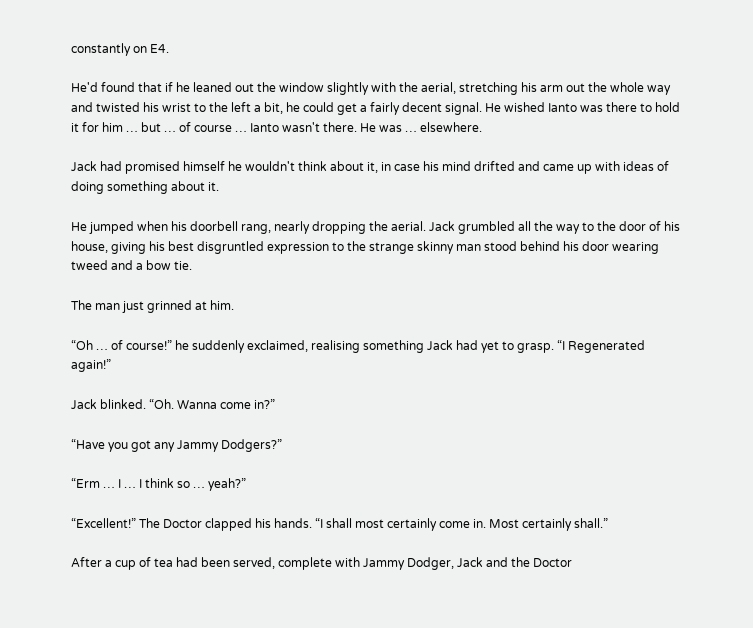constantly on E4.

He'd found that if he leaned out the window slightly with the aerial, stretching his arm out the whole way and twisted his wrist to the left a bit, he could get a fairly decent signal. He wished Ianto was there to hold it for him … but … of course … Ianto wasn't there. He was … elsewhere.

Jack had promised himself he wouldn't think about it, in case his mind drifted and came up with ideas of doing something about it.

He jumped when his doorbell rang, nearly dropping the aerial. Jack grumbled all the way to the door of his house, giving his best disgruntled expression to the strange skinny man stood behind his door wearing tweed and a bow tie.

The man just grinned at him.

“Oh … of course!” he suddenly exclaimed, realising something Jack had yet to grasp. “I Regenerated again!”

Jack blinked. “Oh. Wanna come in?”

“Have you got any Jammy Dodgers?”

“Erm … I … I think so … yeah?”

“Excellent!” The Doctor clapped his hands. “I shall most certainly come in. Most certainly shall.”

After a cup of tea had been served, complete with Jammy Dodger, Jack and the Doctor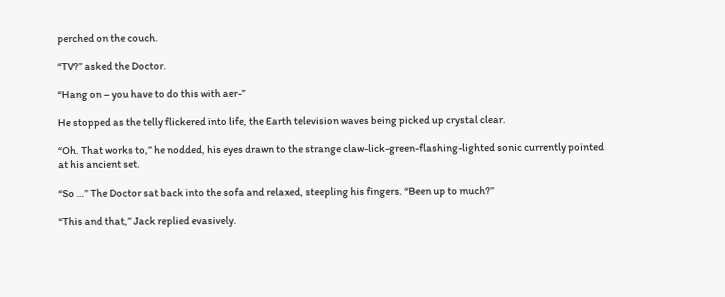perched on the couch.

“TV?” asked the Doctor.

“Hang on – you have to do this with aer-”

He stopped as the telly flickered into life, the Earth television waves being picked up crystal clear.

“Oh. That works to,” he nodded, his eyes drawn to the strange claw-lick-green-flashing-lighted sonic currently pointed at his ancient set.

“So …” The Doctor sat back into the sofa and relaxed, steepling his fingers. “Been up to much?”

“This and that,” Jack replied evasively.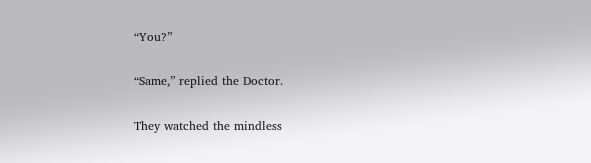“You?”

“Same,” replied the Doctor.

They watched the mindless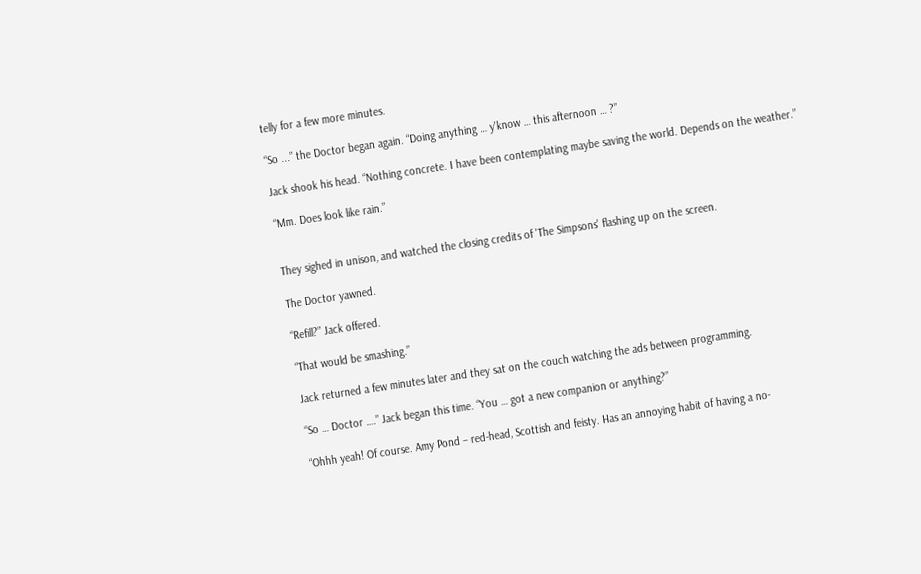telly for a few more minutes.

“So ...” the Doctor began again. “Doing anything … y'know … this afternoon … ?”

Jack shook his head. “Nothing concrete. I have been contemplating maybe saving the world. Depends on the weather.”

“Mm. Does look like rain.”


They sighed in unison, and watched the closing credits of 'The Simpsons' flashing up on the screen.

The Doctor yawned.

“Refill?” Jack offered.

“That would be smashing.”

Jack returned a few minutes later and they sat on the couch watching the ads between programming.

“So … Doctor ….” Jack began this time. “You … got a new companion or anything?”

“Ohhh yeah! Of course. Amy Pond – red-head, Scottish and feisty. Has an annoying habit of having a no-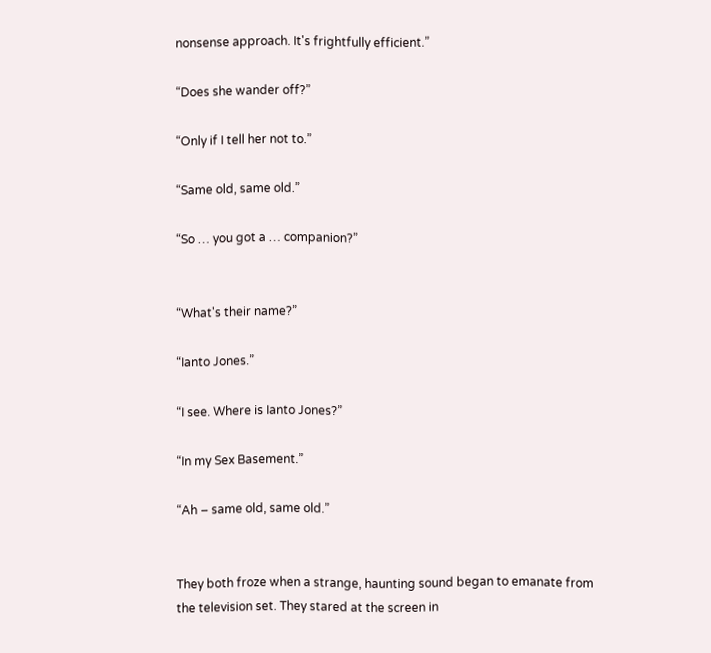nonsense approach. It's frightfully efficient.”

“Does she wander off?”

“Only if I tell her not to.”

“Same old, same old.”

“So … you got a … companion?”


“What's their name?”

“Ianto Jones.”

“I see. Where is Ianto Jones?”

“In my Sex Basement.”

“Ah – same old, same old.”


They both froze when a strange, haunting sound began to emanate from the television set. They stared at the screen in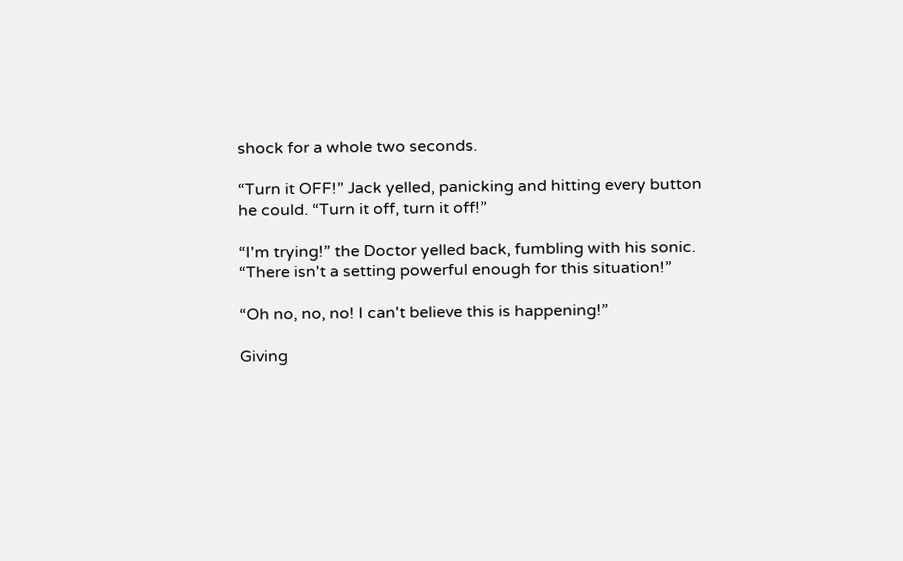shock for a whole two seconds.

“Turn it OFF!” Jack yelled, panicking and hitting every button he could. “Turn it off, turn it off!”

“I'm trying!” the Doctor yelled back, fumbling with his sonic. “There isn't a setting powerful enough for this situation!”

“Oh no, no, no! I can't believe this is happening!”

Giving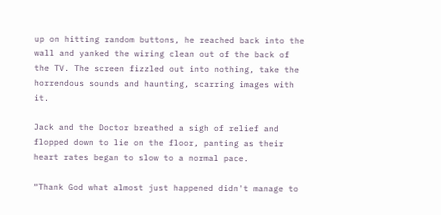up on hitting random buttons, he reached back into the wall and yanked the wiring clean out of the back of the TV. The screen fizzled out into nothing, take the horrendous sounds and haunting, scarring images with it.

Jack and the Doctor breathed a sigh of relief and flopped down to lie on the floor, panting as their heart rates began to slow to a normal pace.

“Thank God what almost just happened didn't manage to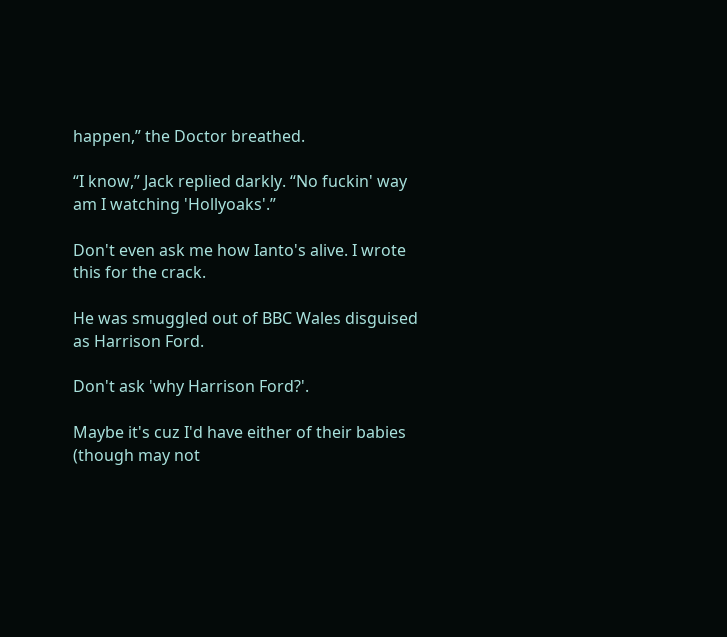happen,” the Doctor breathed.

“I know,” Jack replied darkly. “No fuckin' way am I watching 'Hollyoaks'.”

Don't even ask me how Ianto's alive. I wrote this for the crack.

He was smuggled out of BBC Wales disguised as Harrison Ford.

Don't ask 'why Harrison Ford?'.

Maybe it's cuz I'd have either of their babies (though may not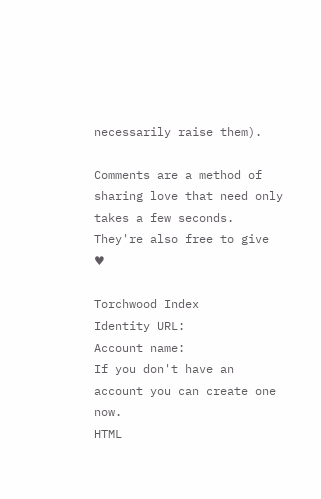necessarily raise them).

Comments are a method of sharing love that need only takes a few seconds. They're also free to give ♥

Torchwood Index
Identity URL:
Account name:
If you don't have an account you can create one now.
HTML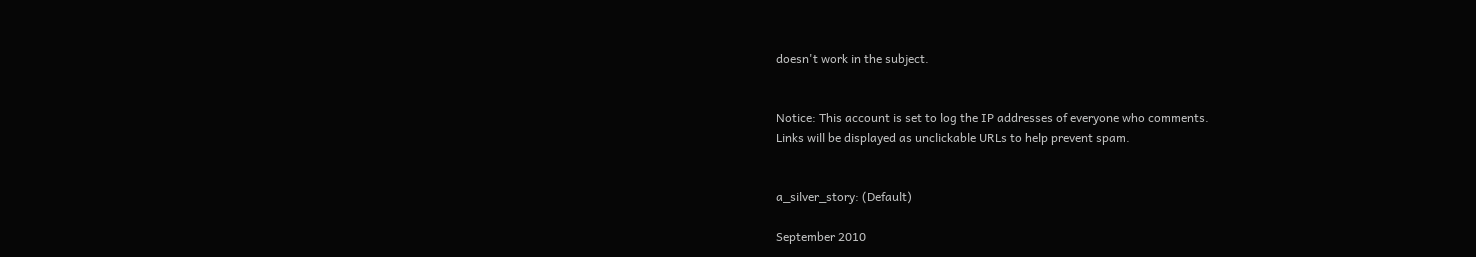doesn't work in the subject.


Notice: This account is set to log the IP addresses of everyone who comments.
Links will be displayed as unclickable URLs to help prevent spam.


a_silver_story: (Default)

September 2010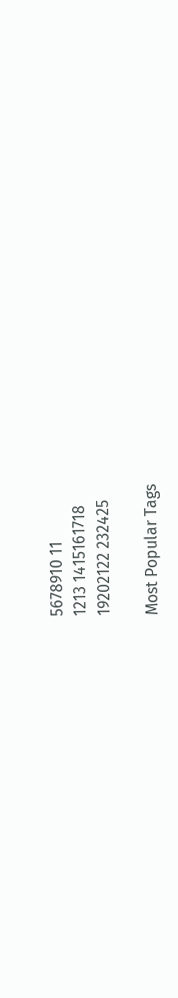5678910 11
1213 1415161718
19202122 232425

Most Popular Tags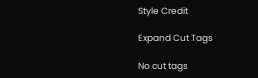Style Credit

Expand Cut Tags

No cut tags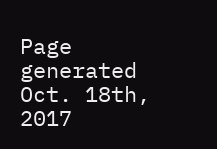Page generated Oct. 18th, 2017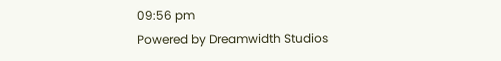09:56 pm
Powered by Dreamwidth Studios